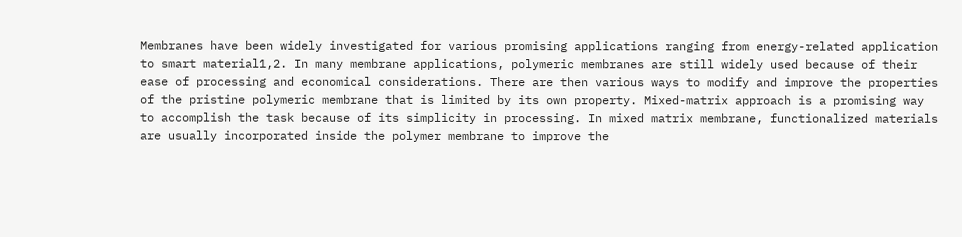Membranes have been widely investigated for various promising applications ranging from energy-related application to smart material1,2. In many membrane applications, polymeric membranes are still widely used because of their ease of processing and economical considerations. There are then various ways to modify and improve the properties of the pristine polymeric membrane that is limited by its own property. Mixed-matrix approach is a promising way to accomplish the task because of its simplicity in processing. In mixed matrix membrane, functionalized materials are usually incorporated inside the polymer membrane to improve the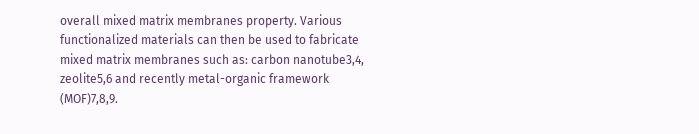overall mixed matrix membranes property. Various functionalized materials can then be used to fabricate mixed matrix membranes such as: carbon nanotube3,4, zeolite5,6 and recently metal-organic framework (MOF)7,8,9.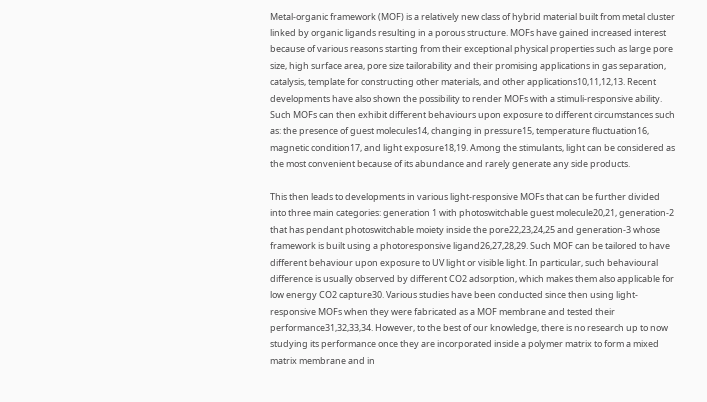Metal-organic framework (MOF) is a relatively new class of hybrid material built from metal cluster linked by organic ligands resulting in a porous structure. MOFs have gained increased interest because of various reasons starting from their exceptional physical properties such as large pore size, high surface area, pore size tailorability and their promising applications in gas separation, catalysis, template for constructing other materials, and other applications10,11,12,13. Recent developments have also shown the possibility to render MOFs with a stimuli-responsive ability. Such MOFs can then exhibit different behaviours upon exposure to different circumstances such as: the presence of guest molecules14, changing in pressure15, temperature fluctuation16, magnetic condition17, and light exposure18,19. Among the stimulants, light can be considered as the most convenient because of its abundance and rarely generate any side products.

This then leads to developments in various light-responsive MOFs that can be further divided into three main categories: generation 1 with photoswitchable guest molecule20,21, generation-2 that has pendant photoswitchable moiety inside the pore22,23,24,25 and generation-3 whose framework is built using a photoresponsive ligand26,27,28,29. Such MOF can be tailored to have different behaviour upon exposure to UV light or visible light. In particular, such behavioural difference is usually observed by different CO2 adsorption, which makes them also applicable for low energy CO2 capture30. Various studies have been conducted since then using light-responsive MOFs when they were fabricated as a MOF membrane and tested their performance31,32,33,34. However, to the best of our knowledge, there is no research up to now studying its performance once they are incorporated inside a polymer matrix to form a mixed matrix membrane and in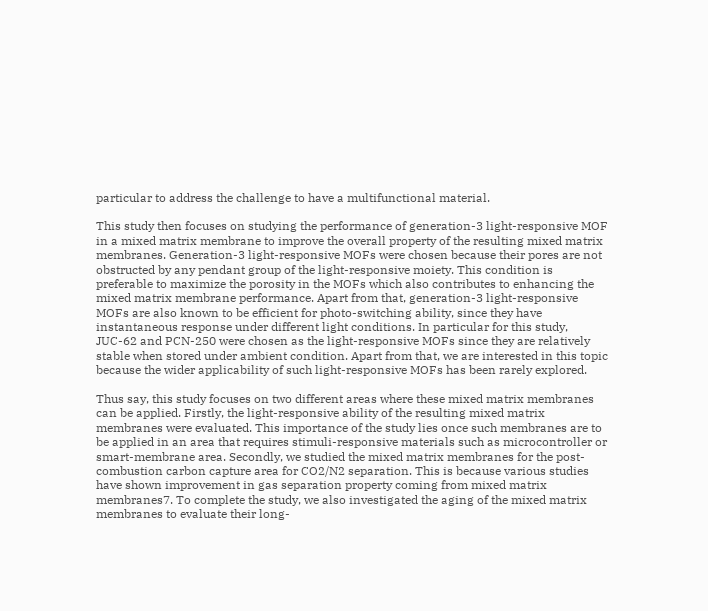particular to address the challenge to have a multifunctional material.

This study then focuses on studying the performance of generation-3 light-responsive MOF in a mixed matrix membrane to improve the overall property of the resulting mixed matrix membranes. Generation-3 light-responsive MOFs were chosen because their pores are not obstructed by any pendant group of the light-responsive moiety. This condition is preferable to maximize the porosity in the MOFs which also contributes to enhancing the mixed matrix membrane performance. Apart from that, generation-3 light-responsive MOFs are also known to be efficient for photo-switching ability, since they have instantaneous response under different light conditions. In particular for this study, JUC-62 and PCN-250 were chosen as the light-responsive MOFs since they are relatively stable when stored under ambient condition. Apart from that, we are interested in this topic because the wider applicability of such light-responsive MOFs has been rarely explored.

Thus say, this study focuses on two different areas where these mixed matrix membranes can be applied. Firstly, the light-responsive ability of the resulting mixed matrix membranes were evaluated. This importance of the study lies once such membranes are to be applied in an area that requires stimuli-responsive materials such as microcontroller or smart-membrane area. Secondly, we studied the mixed matrix membranes for the post-combustion carbon capture area for CO2/N2 separation. This is because various studies have shown improvement in gas separation property coming from mixed matrix membranes7. To complete the study, we also investigated the aging of the mixed matrix membranes to evaluate their long-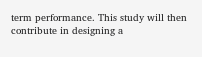term performance. This study will then contribute in designing a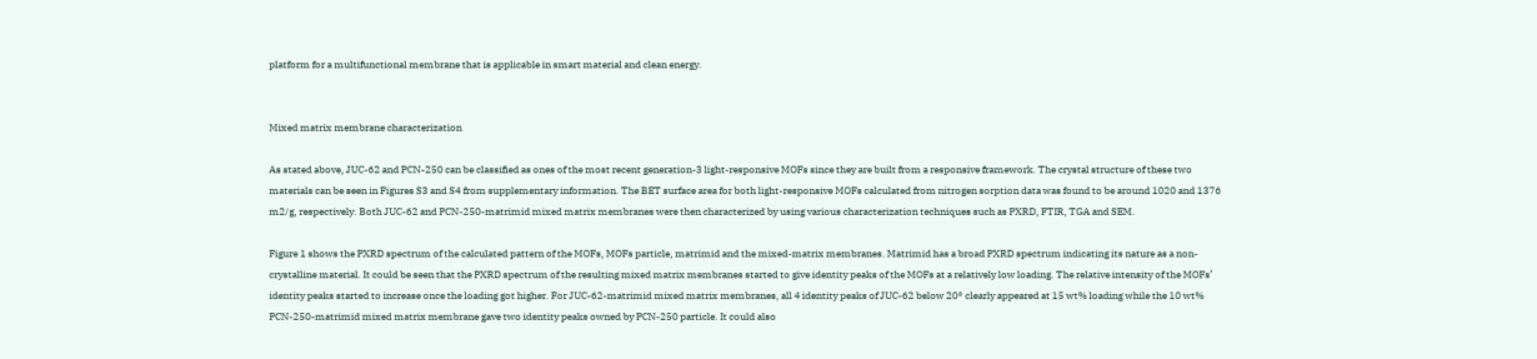platform for a multifunctional membrane that is applicable in smart material and clean energy.


Mixed matrix membrane characterization

As stated above, JUC-62 and PCN-250 can be classified as ones of the most recent generation-3 light-responsive MOFs since they are built from a responsive framework. The crystal structure of these two materials can be seen in Figures S3 and S4 from supplementary information. The BET surface area for both light-responsive MOFs calculated from nitrogen sorption data was found to be around 1020 and 1376 m2/g, respectively. Both JUC-62 and PCN-250-matrimid mixed matrix membranes were then characterized by using various characterization techniques such as PXRD, FTIR, TGA and SEM.

Figure 1 shows the PXRD spectrum of the calculated pattern of the MOFs, MOFs particle, matrimid and the mixed-matrix membranes. Matrimid has a broad PXRD spectrum indicating its nature as a non-crystalline material. It could be seen that the PXRD spectrum of the resulting mixed matrix membranes started to give identity peaks of the MOFs at a relatively low loading. The relative intensity of the MOFs’ identity peaks started to increase once the loading got higher. For JUC-62-matrimid mixed matrix membranes, all 4 identity peaks of JUC-62 below 20° clearly appeared at 15 wt% loading while the 10 wt% PCN-250-matrimid mixed matrix membrane gave two identity peaks owned by PCN-250 particle. It could also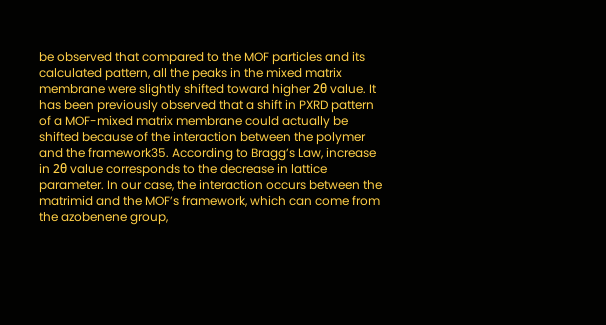be observed that compared to the MOF particles and its calculated pattern, all the peaks in the mixed matrix membrane were slightly shifted toward higher 2θ value. It has been previously observed that a shift in PXRD pattern of a MOF-mixed matrix membrane could actually be shifted because of the interaction between the polymer and the framework35. According to Bragg’s Law, increase in 2θ value corresponds to the decrease in lattice parameter. In our case, the interaction occurs between the matrimid and the MOF’s framework, which can come from the azobenene group,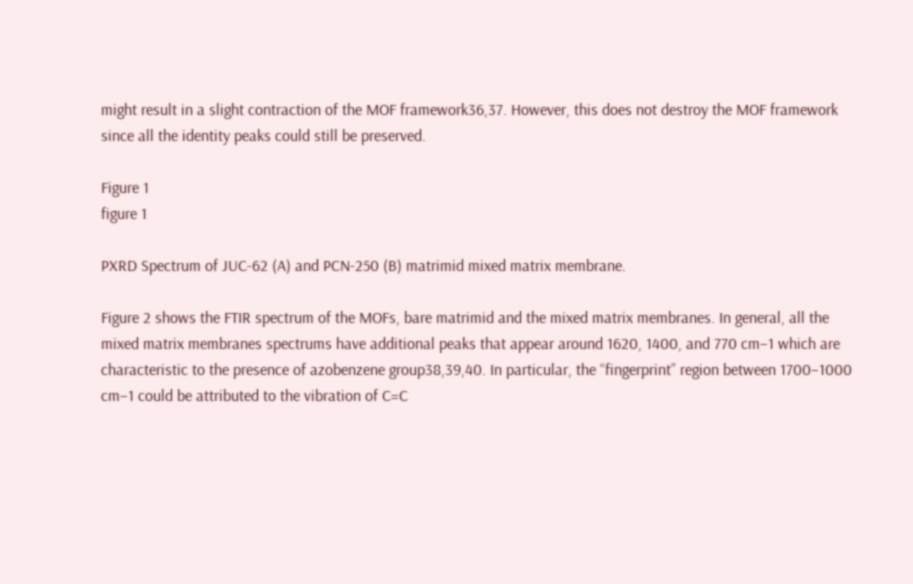might result in a slight contraction of the MOF framework36,37. However, this does not destroy the MOF framework since all the identity peaks could still be preserved.

Figure 1
figure 1

PXRD Spectrum of JUC-62 (A) and PCN-250 (B) matrimid mixed matrix membrane.

Figure 2 shows the FTIR spectrum of the MOFs, bare matrimid and the mixed matrix membranes. In general, all the mixed matrix membranes spectrums have additional peaks that appear around 1620, 1400, and 770 cm−1 which are characteristic to the presence of azobenzene group38,39,40. In particular, the “fingerprint” region between 1700–1000 cm−1 could be attributed to the vibration of C=C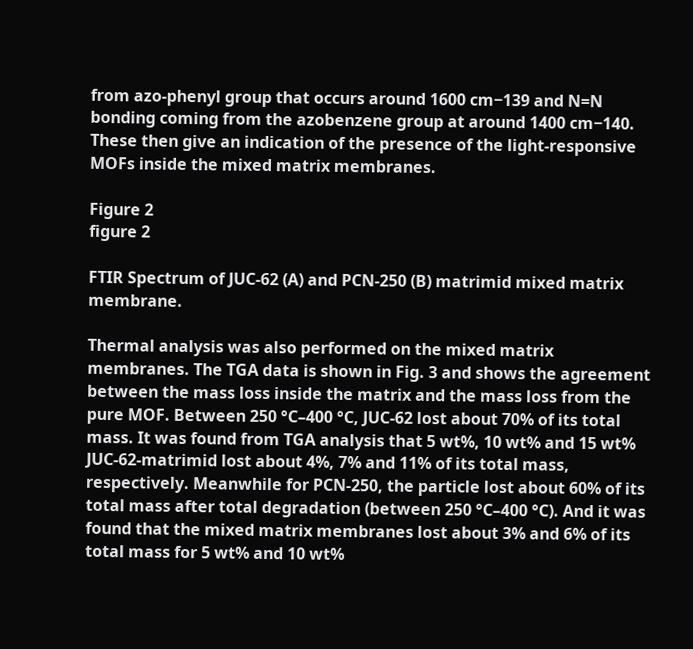from azo-phenyl group that occurs around 1600 cm−139 and N=N bonding coming from the azobenzene group at around 1400 cm−140. These then give an indication of the presence of the light-responsive MOFs inside the mixed matrix membranes.

Figure 2
figure 2

FTIR Spectrum of JUC-62 (A) and PCN-250 (B) matrimid mixed matrix membrane.

Thermal analysis was also performed on the mixed matrix membranes. The TGA data is shown in Fig. 3 and shows the agreement between the mass loss inside the matrix and the mass loss from the pure MOF. Between 250 °C–400 °C, JUC-62 lost about 70% of its total mass. It was found from TGA analysis that 5 wt%, 10 wt% and 15 wt% JUC-62-matrimid lost about 4%, 7% and 11% of its total mass, respectively. Meanwhile for PCN-250, the particle lost about 60% of its total mass after total degradation (between 250 °C–400 °C). And it was found that the mixed matrix membranes lost about 3% and 6% of its total mass for 5 wt% and 10 wt%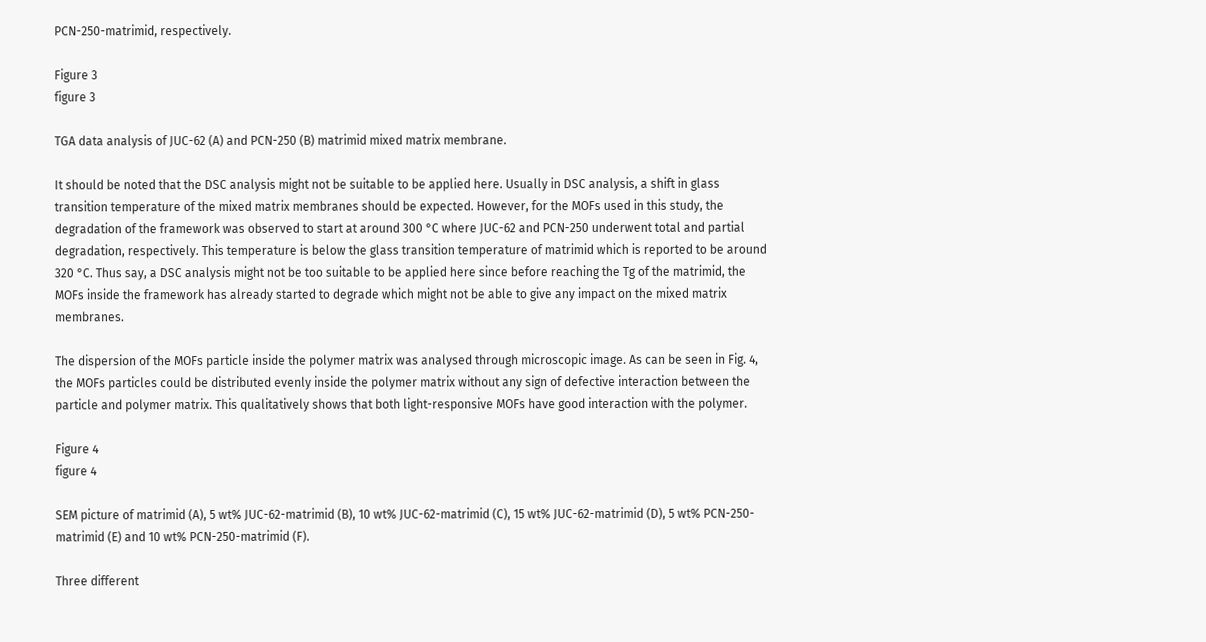PCN-250-matrimid, respectively.

Figure 3
figure 3

TGA data analysis of JUC-62 (A) and PCN-250 (B) matrimid mixed matrix membrane.

It should be noted that the DSC analysis might not be suitable to be applied here. Usually in DSC analysis, a shift in glass transition temperature of the mixed matrix membranes should be expected. However, for the MOFs used in this study, the degradation of the framework was observed to start at around 300 °C where JUC-62 and PCN-250 underwent total and partial degradation, respectively. This temperature is below the glass transition temperature of matrimid which is reported to be around 320 °C. Thus say, a DSC analysis might not be too suitable to be applied here since before reaching the Tg of the matrimid, the MOFs inside the framework has already started to degrade which might not be able to give any impact on the mixed matrix membranes.

The dispersion of the MOFs particle inside the polymer matrix was analysed through microscopic image. As can be seen in Fig. 4, the MOFs particles could be distributed evenly inside the polymer matrix without any sign of defective interaction between the particle and polymer matrix. This qualitatively shows that both light-responsive MOFs have good interaction with the polymer.

Figure 4
figure 4

SEM picture of matrimid (A), 5 wt% JUC-62-matrimid (B), 10 wt% JUC-62-matrimid (C), 15 wt% JUC-62-matrimid (D), 5 wt% PCN-250-matrimid (E) and 10 wt% PCN-250-matrimid (F).

Three different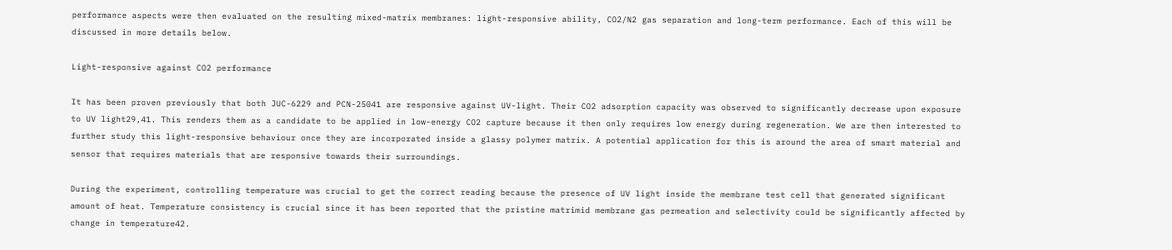performance aspects were then evaluated on the resulting mixed-matrix membranes: light-responsive ability, CO2/N2 gas separation and long-term performance. Each of this will be discussed in more details below.

Light-responsive against CO2 performance

It has been proven previously that both JUC-6229 and PCN-25041 are responsive against UV-light. Their CO2 adsorption capacity was observed to significantly decrease upon exposure to UV light29,41. This renders them as a candidate to be applied in low-energy CO2 capture because it then only requires low energy during regeneration. We are then interested to further study this light-responsive behaviour once they are incorporated inside a glassy polymer matrix. A potential application for this is around the area of smart material and sensor that requires materials that are responsive towards their surroundings.

During the experiment, controlling temperature was crucial to get the correct reading because the presence of UV light inside the membrane test cell that generated significant amount of heat. Temperature consistency is crucial since it has been reported that the pristine matrimid membrane gas permeation and selectivity could be significantly affected by change in temperature42.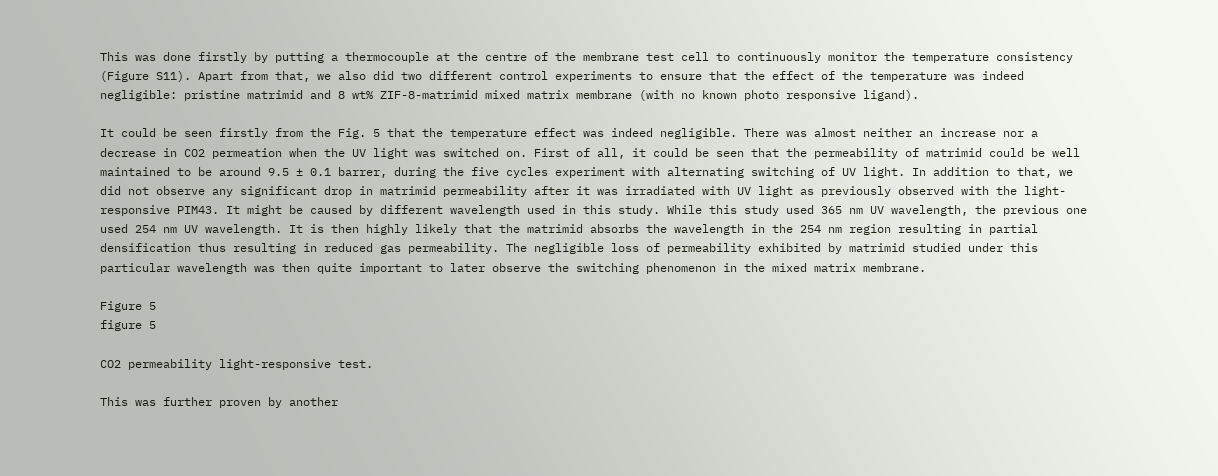This was done firstly by putting a thermocouple at the centre of the membrane test cell to continuously monitor the temperature consistency (Figure S11). Apart from that, we also did two different control experiments to ensure that the effect of the temperature was indeed negligible: pristine matrimid and 8 wt% ZIF-8-matrimid mixed matrix membrane (with no known photo responsive ligand).

It could be seen firstly from the Fig. 5 that the temperature effect was indeed negligible. There was almost neither an increase nor a decrease in CO2 permeation when the UV light was switched on. First of all, it could be seen that the permeability of matrimid could be well maintained to be around 9.5 ± 0.1 barrer, during the five cycles experiment with alternating switching of UV light. In addition to that, we did not observe any significant drop in matrimid permeability after it was irradiated with UV light as previously observed with the light-responsive PIM43. It might be caused by different wavelength used in this study. While this study used 365 nm UV wavelength, the previous one used 254 nm UV wavelength. It is then highly likely that the matrimid absorbs the wavelength in the 254 nm region resulting in partial densification thus resulting in reduced gas permeability. The negligible loss of permeability exhibited by matrimid studied under this particular wavelength was then quite important to later observe the switching phenomenon in the mixed matrix membrane.

Figure 5
figure 5

CO2 permeability light-responsive test.

This was further proven by another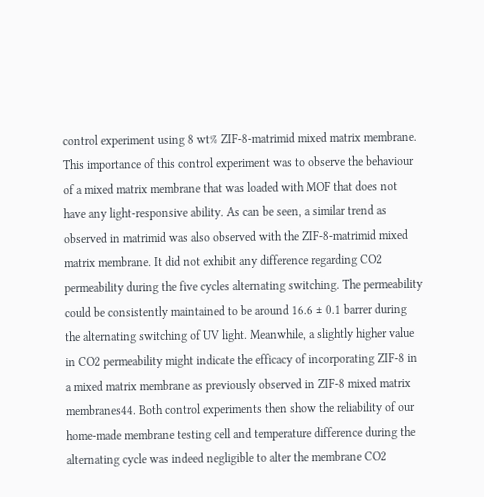control experiment using 8 wt% ZIF-8-matrimid mixed matrix membrane. This importance of this control experiment was to observe the behaviour of a mixed matrix membrane that was loaded with MOF that does not have any light-responsive ability. As can be seen, a similar trend as observed in matrimid was also observed with the ZIF-8-matrimid mixed matrix membrane. It did not exhibit any difference regarding CO2 permeability during the five cycles alternating switching. The permeability could be consistently maintained to be around 16.6 ± 0.1 barrer during the alternating switching of UV light. Meanwhile, a slightly higher value in CO2 permeability might indicate the efficacy of incorporating ZIF-8 in a mixed matrix membrane as previously observed in ZIF-8 mixed matrix membranes44. Both control experiments then show the reliability of our home-made membrane testing cell and temperature difference during the alternating cycle was indeed negligible to alter the membrane CO2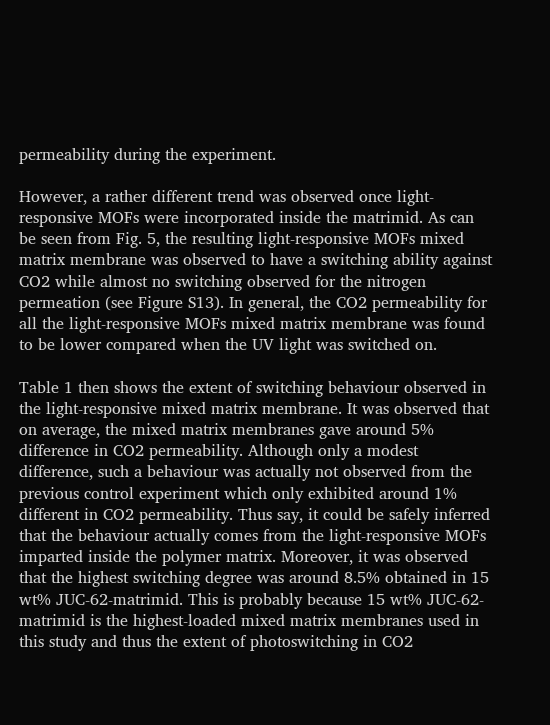permeability during the experiment.

However, a rather different trend was observed once light-responsive MOFs were incorporated inside the matrimid. As can be seen from Fig. 5, the resulting light-responsive MOFs mixed matrix membrane was observed to have a switching ability against CO2 while almost no switching observed for the nitrogen permeation (see Figure S13). In general, the CO2 permeability for all the light-responsive MOFs mixed matrix membrane was found to be lower compared when the UV light was switched on.

Table 1 then shows the extent of switching behaviour observed in the light-responsive mixed matrix membrane. It was observed that on average, the mixed matrix membranes gave around 5% difference in CO2 permeability. Although only a modest difference, such a behaviour was actually not observed from the previous control experiment which only exhibited around 1% different in CO2 permeability. Thus say, it could be safely inferred that the behaviour actually comes from the light-responsive MOFs imparted inside the polymer matrix. Moreover, it was observed that the highest switching degree was around 8.5% obtained in 15 wt% JUC-62-matrimid. This is probably because 15 wt% JUC-62-matrimid is the highest-loaded mixed matrix membranes used in this study and thus the extent of photoswitching in CO2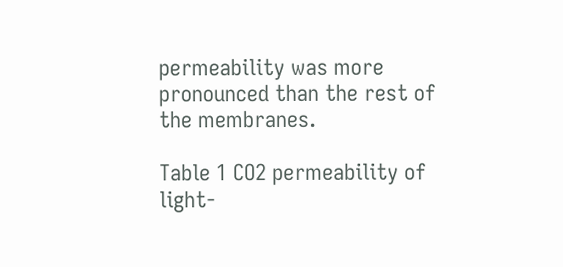permeability was more pronounced than the rest of the membranes.

Table 1 CO2 permeability of light-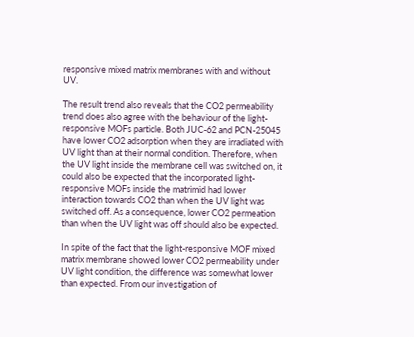responsive mixed matrix membranes with and without UV.

The result trend also reveals that the CO2 permeability trend does also agree with the behaviour of the light-responsive MOFs particle. Both JUC-62 and PCN-25045 have lower CO2 adsorption when they are irradiated with UV light than at their normal condition. Therefore, when the UV light inside the membrane cell was switched on, it could also be expected that the incorporated light-responsive MOFs inside the matrimid had lower interaction towards CO2 than when the UV light was switched off. As a consequence, lower CO2 permeation than when the UV light was off should also be expected.

In spite of the fact that the light-responsive MOF mixed matrix membrane showed lower CO2 permeability under UV light condition, the difference was somewhat lower than expected. From our investigation of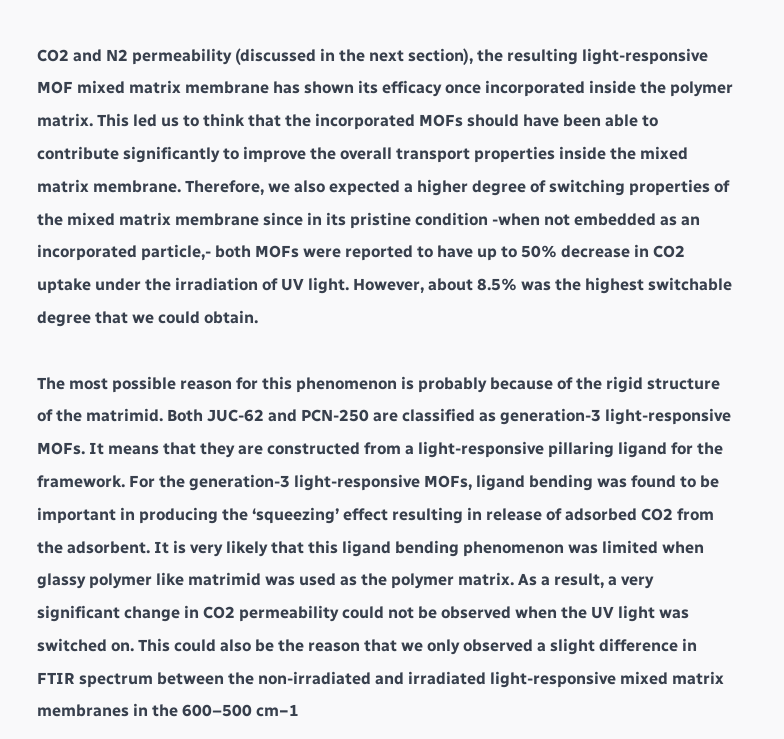CO2 and N2 permeability (discussed in the next section), the resulting light-responsive MOF mixed matrix membrane has shown its efficacy once incorporated inside the polymer matrix. This led us to think that the incorporated MOFs should have been able to contribute significantly to improve the overall transport properties inside the mixed matrix membrane. Therefore, we also expected a higher degree of switching properties of the mixed matrix membrane since in its pristine condition -when not embedded as an incorporated particle,- both MOFs were reported to have up to 50% decrease in CO2 uptake under the irradiation of UV light. However, about 8.5% was the highest switchable degree that we could obtain.

The most possible reason for this phenomenon is probably because of the rigid structure of the matrimid. Both JUC-62 and PCN-250 are classified as generation-3 light-responsive MOFs. It means that they are constructed from a light-responsive pillaring ligand for the framework. For the generation-3 light-responsive MOFs, ligand bending was found to be important in producing the ‘squeezing’ effect resulting in release of adsorbed CO2 from the adsorbent. It is very likely that this ligand bending phenomenon was limited when glassy polymer like matrimid was used as the polymer matrix. As a result, a very significant change in CO2 permeability could not be observed when the UV light was switched on. This could also be the reason that we only observed a slight difference in FTIR spectrum between the non-irradiated and irradiated light-responsive mixed matrix membranes in the 600–500 cm−1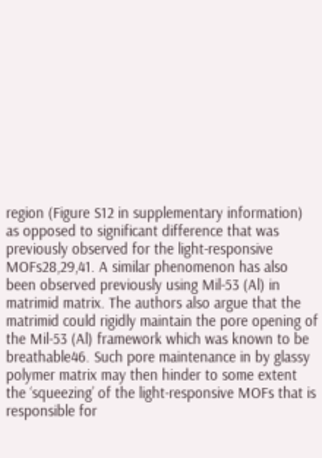region (Figure S12 in supplementary information) as opposed to significant difference that was previously observed for the light-responsive MOFs28,29,41. A similar phenomenon has also been observed previously using Mil-53 (Al) in matrimid matrix. The authors also argue that the matrimid could rigidly maintain the pore opening of the Mil-53 (Al) framework which was known to be breathable46. Such pore maintenance in by glassy polymer matrix may then hinder to some extent the ‘squeezing’ of the light-responsive MOFs that is responsible for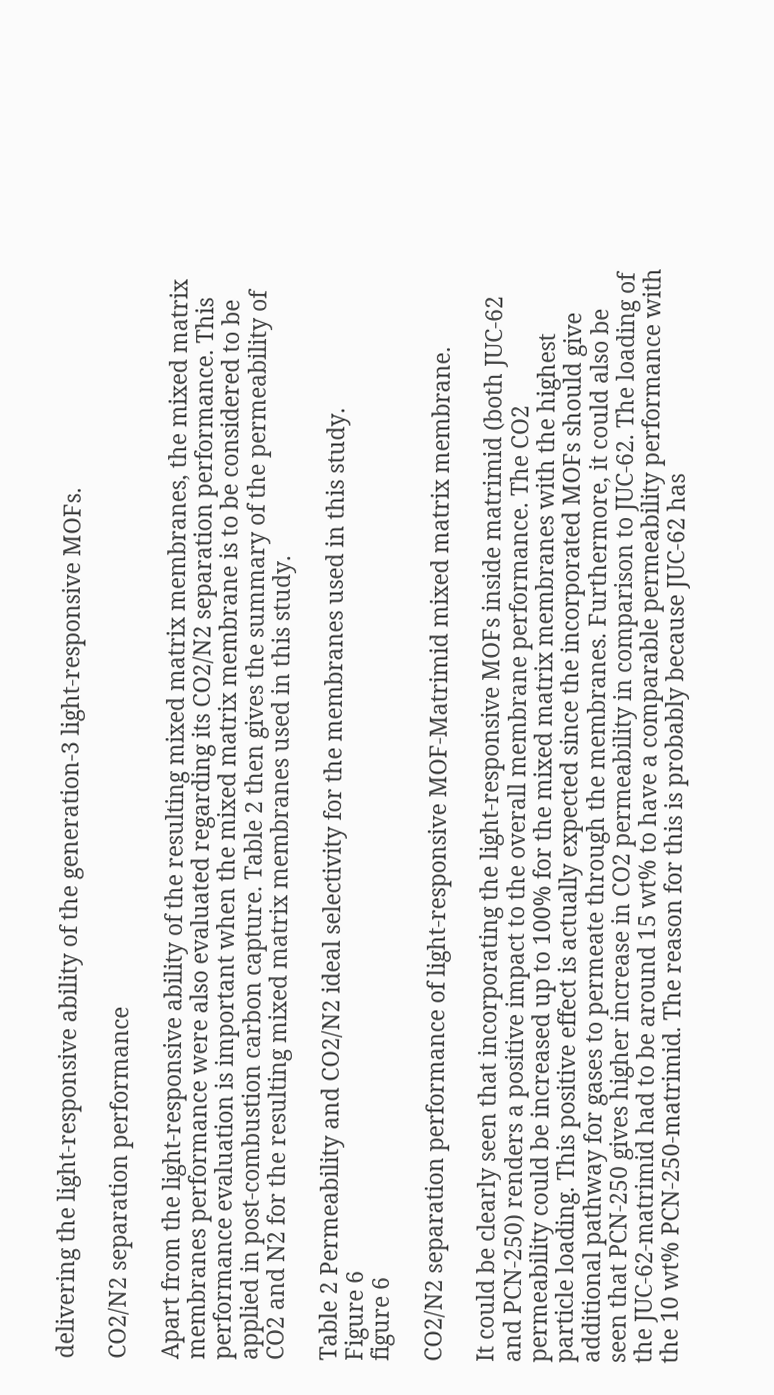delivering the light-responsive ability of the generation-3 light-responsive MOFs.

CO2/N2 separation performance

Apart from the light-responsive ability of the resulting mixed matrix membranes, the mixed matrix membranes performance were also evaluated regarding its CO2/N2 separation performance. This performance evaluation is important when the mixed matrix membrane is to be considered to be applied in post-combustion carbon capture. Table 2 then gives the summary of the permeability of CO2 and N2 for the resulting mixed matrix membranes used in this study.

Table 2 Permeability and CO2/N2 ideal selectivity for the membranes used in this study.
Figure 6
figure 6

CO2/N2 separation performance of light-responsive MOF-Matrimid mixed matrix membrane.

It could be clearly seen that incorporating the light-responsive MOFs inside matrimid (both JUC-62 and PCN-250) renders a positive impact to the overall membrane performance. The CO2 permeability could be increased up to 100% for the mixed matrix membranes with the highest particle loading. This positive effect is actually expected since the incorporated MOFs should give additional pathway for gases to permeate through the membranes. Furthermore, it could also be seen that PCN-250 gives higher increase in CO2 permeability in comparison to JUC-62. The loading of the JUC-62-matrimid had to be around 15 wt% to have a comparable permeability performance with the 10 wt% PCN-250-matrimid. The reason for this is probably because JUC-62 has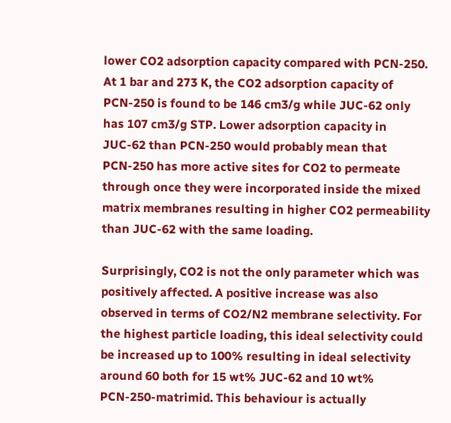lower CO2 adsorption capacity compared with PCN-250. At 1 bar and 273 K, the CO2 adsorption capacity of PCN-250 is found to be 146 cm3/g while JUC-62 only has 107 cm3/g STP. Lower adsorption capacity in JUC-62 than PCN-250 would probably mean that PCN-250 has more active sites for CO2 to permeate through once they were incorporated inside the mixed matrix membranes resulting in higher CO2 permeability than JUC-62 with the same loading.

Surprisingly, CO2 is not the only parameter which was positively affected. A positive increase was also observed in terms of CO2/N2 membrane selectivity. For the highest particle loading, this ideal selectivity could be increased up to 100% resulting in ideal selectivity around 60 both for 15 wt% JUC-62 and 10 wt% PCN-250-matrimid. This behaviour is actually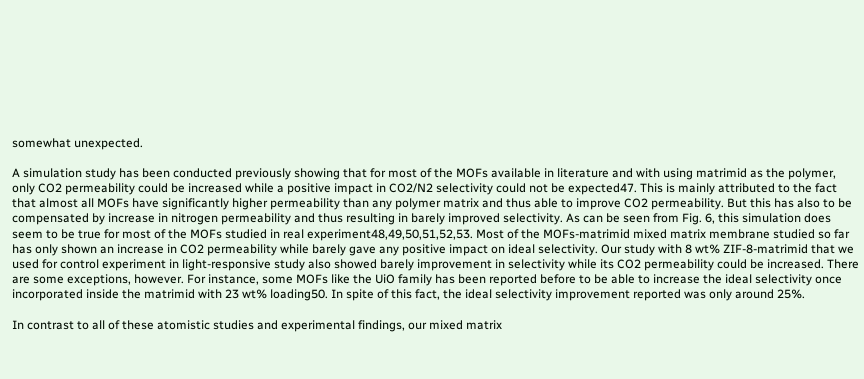somewhat unexpected.

A simulation study has been conducted previously showing that for most of the MOFs available in literature and with using matrimid as the polymer, only CO2 permeability could be increased while a positive impact in CO2/N2 selectivity could not be expected47. This is mainly attributed to the fact that almost all MOFs have significantly higher permeability than any polymer matrix and thus able to improve CO2 permeability. But this has also to be compensated by increase in nitrogen permeability and thus resulting in barely improved selectivity. As can be seen from Fig. 6, this simulation does seem to be true for most of the MOFs studied in real experiment48,49,50,51,52,53. Most of the MOFs-matrimid mixed matrix membrane studied so far has only shown an increase in CO2 permeability while barely gave any positive impact on ideal selectivity. Our study with 8 wt% ZIF-8-matrimid that we used for control experiment in light-responsive study also showed barely improvement in selectivity while its CO2 permeability could be increased. There are some exceptions, however. For instance, some MOFs like the UiO family has been reported before to be able to increase the ideal selectivity once incorporated inside the matrimid with 23 wt% loading50. In spite of this fact, the ideal selectivity improvement reported was only around 25%.

In contrast to all of these atomistic studies and experimental findings, our mixed matrix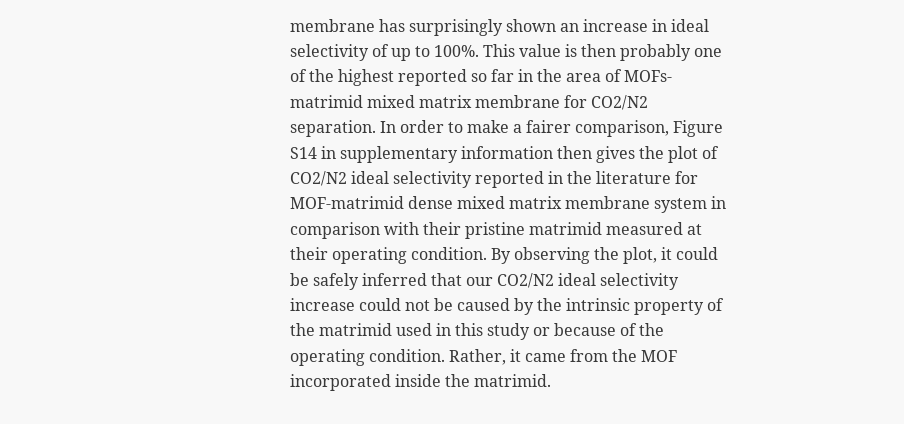membrane has surprisingly shown an increase in ideal selectivity of up to 100%. This value is then probably one of the highest reported so far in the area of MOFs-matrimid mixed matrix membrane for CO2/N2 separation. In order to make a fairer comparison, Figure S14 in supplementary information then gives the plot of CO2/N2 ideal selectivity reported in the literature for MOF-matrimid dense mixed matrix membrane system in comparison with their pristine matrimid measured at their operating condition. By observing the plot, it could be safely inferred that our CO2/N2 ideal selectivity increase could not be caused by the intrinsic property of the matrimid used in this study or because of the operating condition. Rather, it came from the MOF incorporated inside the matrimid.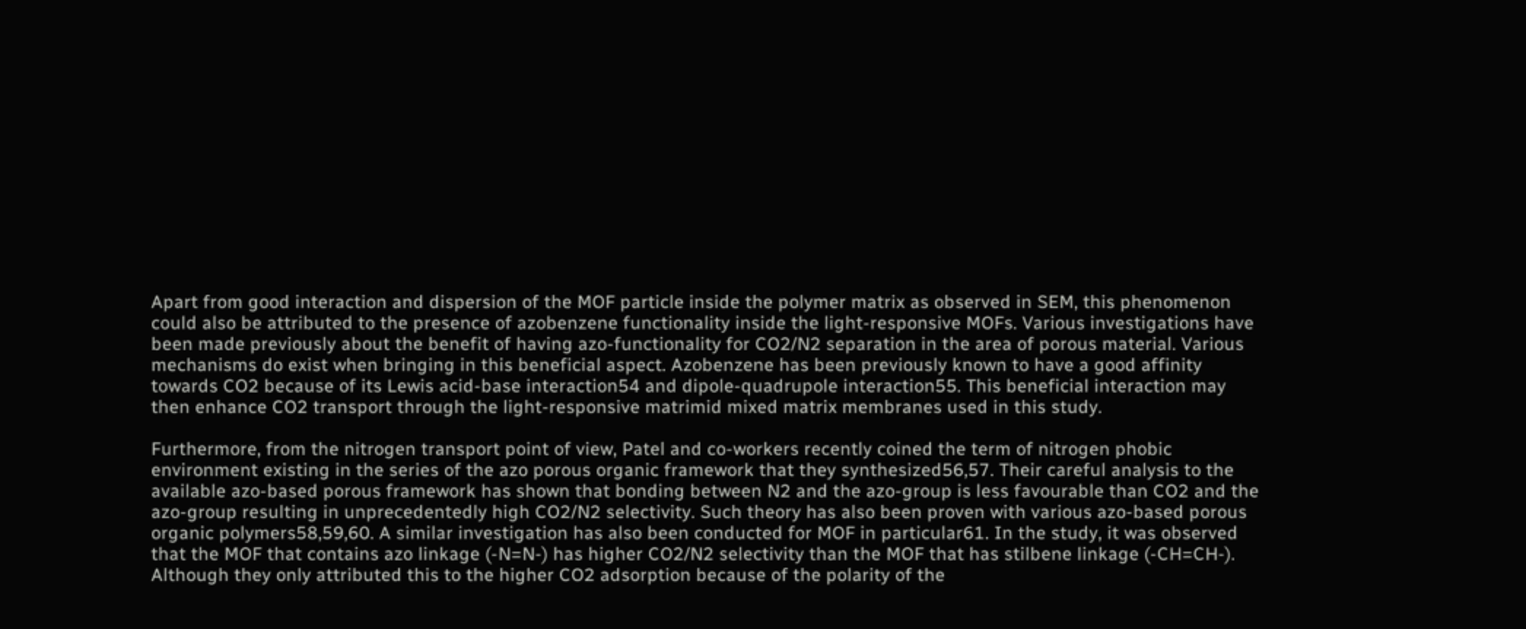Apart from good interaction and dispersion of the MOF particle inside the polymer matrix as observed in SEM, this phenomenon could also be attributed to the presence of azobenzene functionality inside the light-responsive MOFs. Various investigations have been made previously about the benefit of having azo-functionality for CO2/N2 separation in the area of porous material. Various mechanisms do exist when bringing in this beneficial aspect. Azobenzene has been previously known to have a good affinity towards CO2 because of its Lewis acid-base interaction54 and dipole-quadrupole interaction55. This beneficial interaction may then enhance CO2 transport through the light-responsive matrimid mixed matrix membranes used in this study.

Furthermore, from the nitrogen transport point of view, Patel and co-workers recently coined the term of nitrogen phobic environment existing in the series of the azo porous organic framework that they synthesized56,57. Their careful analysis to the available azo-based porous framework has shown that bonding between N2 and the azo-group is less favourable than CO2 and the azo-group resulting in unprecedentedly high CO2/N2 selectivity. Such theory has also been proven with various azo-based porous organic polymers58,59,60. A similar investigation has also been conducted for MOF in particular61. In the study, it was observed that the MOF that contains azo linkage (-N=N-) has higher CO2/N2 selectivity than the MOF that has stilbene linkage (-CH=CH-). Although they only attributed this to the higher CO2 adsorption because of the polarity of the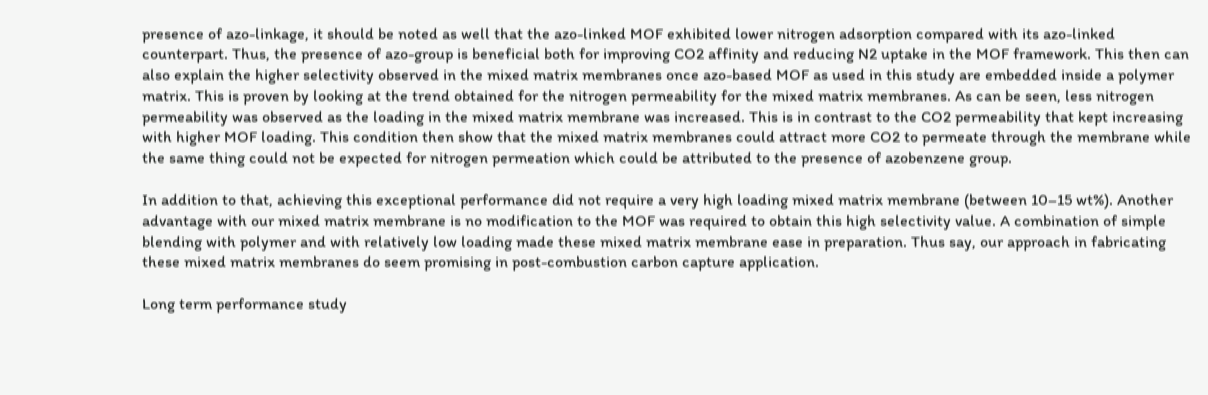presence of azo-linkage, it should be noted as well that the azo-linked MOF exhibited lower nitrogen adsorption compared with its azo-linked counterpart. Thus, the presence of azo-group is beneficial both for improving CO2 affinity and reducing N2 uptake in the MOF framework. This then can also explain the higher selectivity observed in the mixed matrix membranes once azo-based MOF as used in this study are embedded inside a polymer matrix. This is proven by looking at the trend obtained for the nitrogen permeability for the mixed matrix membranes. As can be seen, less nitrogen permeability was observed as the loading in the mixed matrix membrane was increased. This is in contrast to the CO2 permeability that kept increasing with higher MOF loading. This condition then show that the mixed matrix membranes could attract more CO2 to permeate through the membrane while the same thing could not be expected for nitrogen permeation which could be attributed to the presence of azobenzene group.

In addition to that, achieving this exceptional performance did not require a very high loading mixed matrix membrane (between 10–15 wt%). Another advantage with our mixed matrix membrane is no modification to the MOF was required to obtain this high selectivity value. A combination of simple blending with polymer and with relatively low loading made these mixed matrix membrane ease in preparation. Thus say, our approach in fabricating these mixed matrix membranes do seem promising in post-combustion carbon capture application.

Long term performance study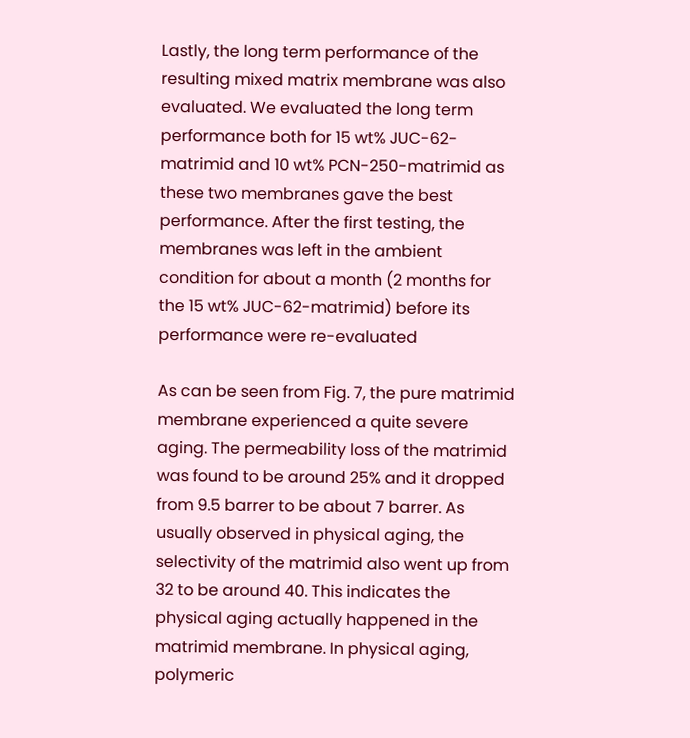Lastly, the long term performance of the resulting mixed matrix membrane was also evaluated. We evaluated the long term performance both for 15 wt% JUC-62-matrimid and 10 wt% PCN-250-matrimid as these two membranes gave the best performance. After the first testing, the membranes was left in the ambient condition for about a month (2 months for the 15 wt% JUC-62-matrimid) before its performance were re-evaluated

As can be seen from Fig. 7, the pure matrimid membrane experienced a quite severe aging. The permeability loss of the matrimid was found to be around 25% and it dropped from 9.5 barrer to be about 7 barrer. As usually observed in physical aging, the selectivity of the matrimid also went up from 32 to be around 40. This indicates the physical aging actually happened in the matrimid membrane. In physical aging, polymeric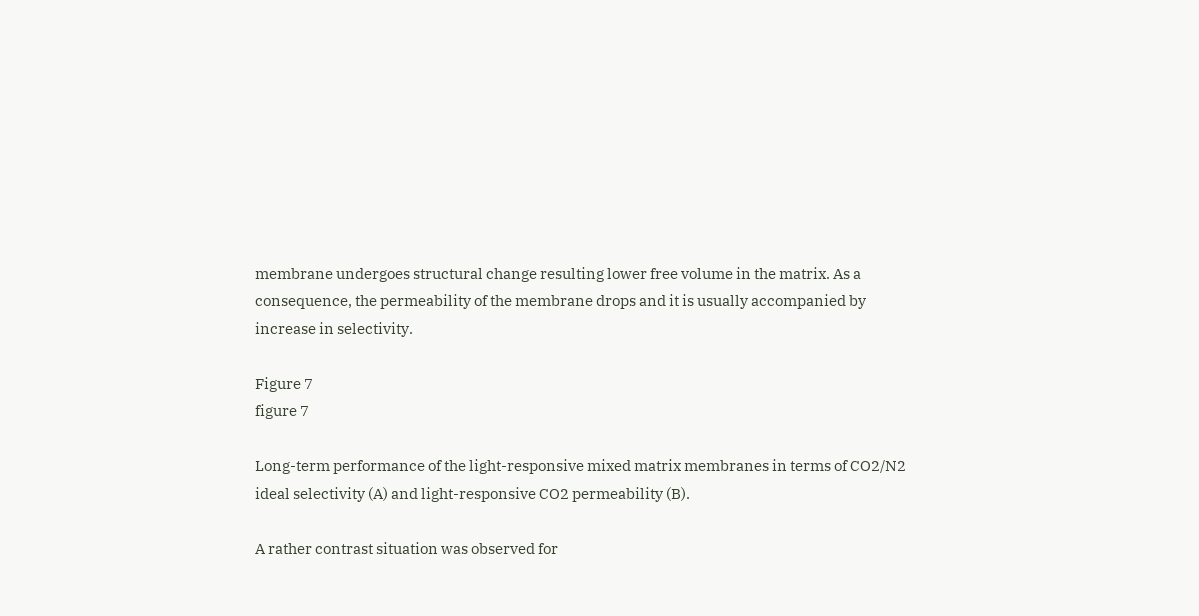membrane undergoes structural change resulting lower free volume in the matrix. As a consequence, the permeability of the membrane drops and it is usually accompanied by increase in selectivity.

Figure 7
figure 7

Long-term performance of the light-responsive mixed matrix membranes in terms of CO2/N2 ideal selectivity (A) and light-responsive CO2 permeability (B).

A rather contrast situation was observed for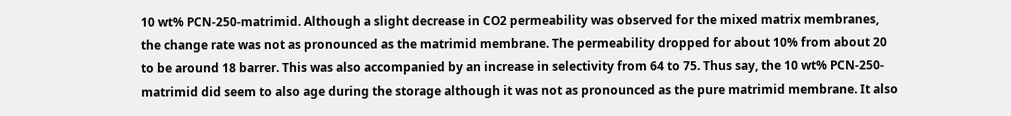10 wt% PCN-250-matrimid. Although a slight decrease in CO2 permeability was observed for the mixed matrix membranes, the change rate was not as pronounced as the matrimid membrane. The permeability dropped for about 10% from about 20 to be around 18 barrer. This was also accompanied by an increase in selectivity from 64 to 75. Thus say, the 10 wt% PCN-250-matrimid did seem to also age during the storage although it was not as pronounced as the pure matrimid membrane. It also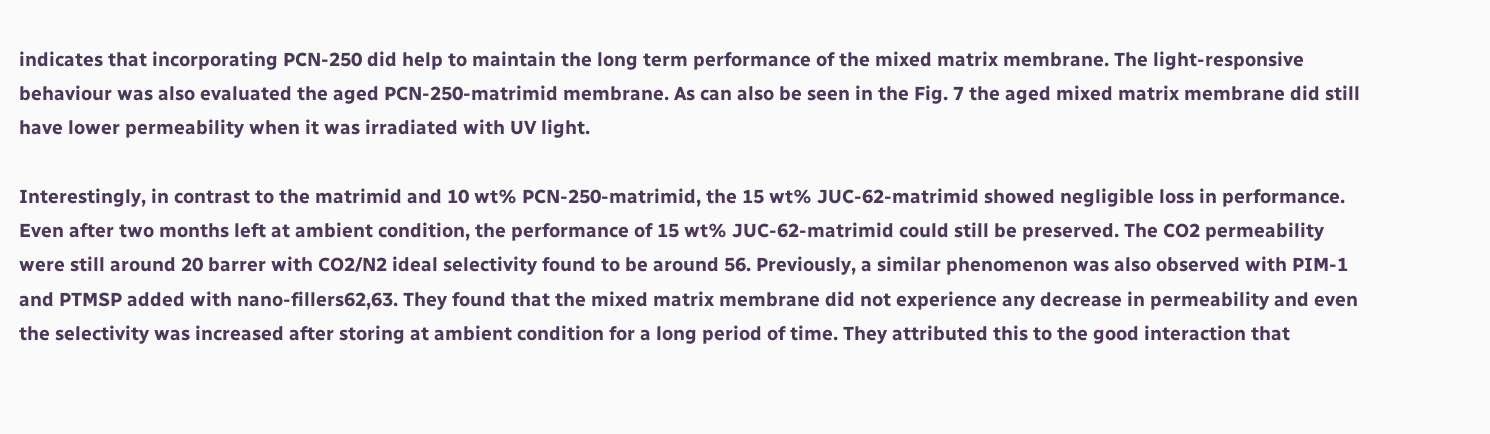indicates that incorporating PCN-250 did help to maintain the long term performance of the mixed matrix membrane. The light-responsive behaviour was also evaluated the aged PCN-250-matrimid membrane. As can also be seen in the Fig. 7 the aged mixed matrix membrane did still have lower permeability when it was irradiated with UV light.

Interestingly, in contrast to the matrimid and 10 wt% PCN-250-matrimid, the 15 wt% JUC-62-matrimid showed negligible loss in performance. Even after two months left at ambient condition, the performance of 15 wt% JUC-62-matrimid could still be preserved. The CO2 permeability were still around 20 barrer with CO2/N2 ideal selectivity found to be around 56. Previously, a similar phenomenon was also observed with PIM-1 and PTMSP added with nano-fillers62,63. They found that the mixed matrix membrane did not experience any decrease in permeability and even the selectivity was increased after storing at ambient condition for a long period of time. They attributed this to the good interaction that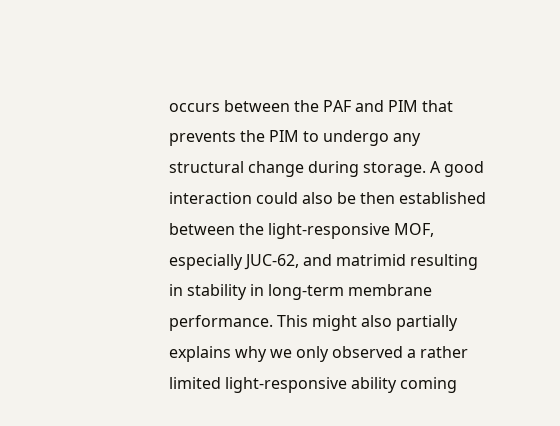occurs between the PAF and PIM that prevents the PIM to undergo any structural change during storage. A good interaction could also be then established between the light-responsive MOF, especially JUC-62, and matrimid resulting in stability in long-term membrane performance. This might also partially explains why we only observed a rather limited light-responsive ability coming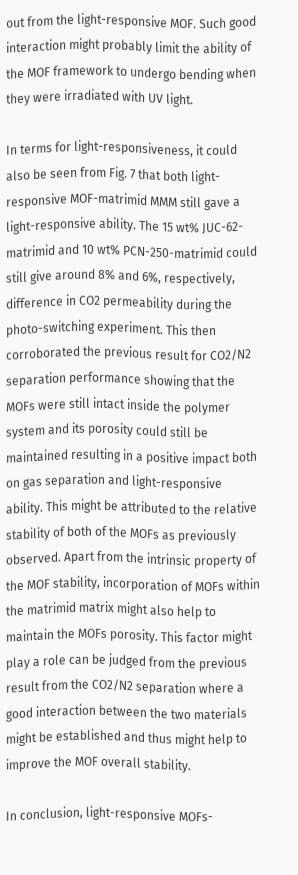out from the light-responsive MOF. Such good interaction might probably limit the ability of the MOF framework to undergo bending when they were irradiated with UV light.

In terms for light-responsiveness, it could also be seen from Fig. 7 that both light-responsive MOF-matrimid MMM still gave a light-responsive ability. The 15 wt% JUC-62-matrimid and 10 wt% PCN-250-matrimid could still give around 8% and 6%, respectively, difference in CO2 permeability during the photo-switching experiment. This then corroborated the previous result for CO2/N2 separation performance showing that the MOFs were still intact inside the polymer system and its porosity could still be maintained resulting in a positive impact both on gas separation and light-responsive ability. This might be attributed to the relative stability of both of the MOFs as previously observed. Apart from the intrinsic property of the MOF stability, incorporation of MOFs within the matrimid matrix might also help to maintain the MOFs porosity. This factor might play a role can be judged from the previous result from the CO2/N2 separation where a good interaction between the two materials might be established and thus might help to improve the MOF overall stability.

In conclusion, light-responsive MOFs-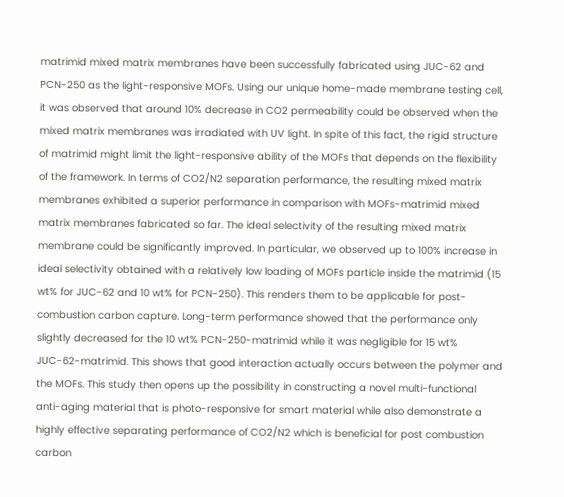matrimid mixed matrix membranes have been successfully fabricated using JUC-62 and PCN-250 as the light-responsive MOFs. Using our unique home-made membrane testing cell, it was observed that around 10% decrease in CO2 permeability could be observed when the mixed matrix membranes was irradiated with UV light. In spite of this fact, the rigid structure of matrimid might limit the light-responsive ability of the MOFs that depends on the flexibility of the framework. In terms of CO2/N2 separation performance, the resulting mixed matrix membranes exhibited a superior performance in comparison with MOFs-matrimid mixed matrix membranes fabricated so far. The ideal selectivity of the resulting mixed matrix membrane could be significantly improved. In particular, we observed up to 100% increase in ideal selectivity obtained with a relatively low loading of MOFs particle inside the matrimid (15 wt% for JUC-62 and 10 wt% for PCN-250). This renders them to be applicable for post-combustion carbon capture. Long-term performance showed that the performance only slightly decreased for the 10 wt% PCN-250-matrimid while it was negligible for 15 wt% JUC-62-matrimid. This shows that good interaction actually occurs between the polymer and the MOFs. This study then opens up the possibility in constructing a novel multi-functional anti-aging material that is photo-responsive for smart material while also demonstrate a highly effective separating performance of CO2/N2 which is beneficial for post combustion carbon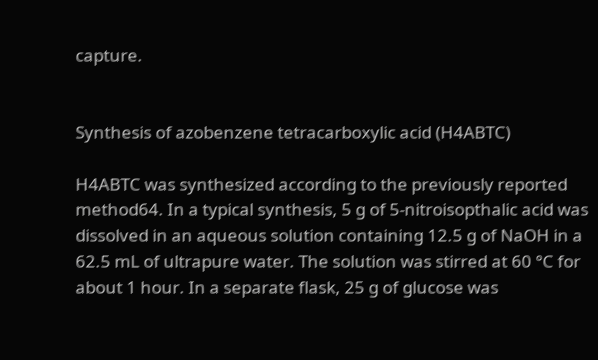capture.


Synthesis of azobenzene tetracarboxylic acid (H4ABTC)

H4ABTC was synthesized according to the previously reported method64. In a typical synthesis, 5 g of 5-nitroisopthalic acid was dissolved in an aqueous solution containing 12.5 g of NaOH in a 62.5 mL of ultrapure water. The solution was stirred at 60 °C for about 1 hour. In a separate flask, 25 g of glucose was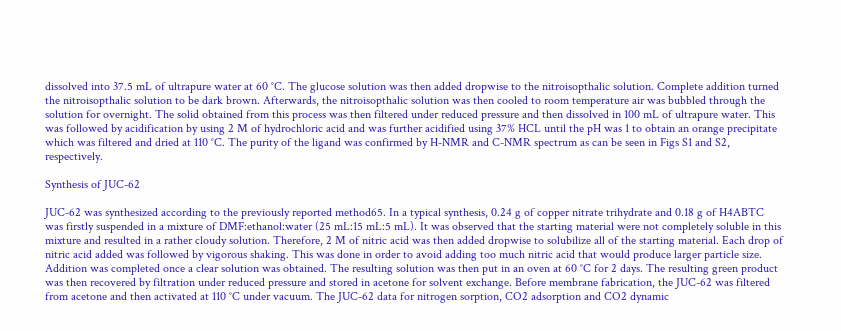dissolved into 37.5 mL of ultrapure water at 60 °C. The glucose solution was then added dropwise to the nitroisopthalic solution. Complete addition turned the nitroisopthalic solution to be dark brown. Afterwards, the nitroisopthalic solution was then cooled to room temperature air was bubbled through the solution for overnight. The solid obtained from this process was then filtered under reduced pressure and then dissolved in 100 mL of ultrapure water. This was followed by acidification by using 2 M of hydrochloric acid and was further acidified using 37% HCL until the pH was 1 to obtain an orange precipitate which was filtered and dried at 110 °C. The purity of the ligand was confirmed by H-NMR and C-NMR spectrum as can be seen in Figs S1 and S2, respectively.

Synthesis of JUC-62

JUC-62 was synthesized according to the previously reported method65. In a typical synthesis, 0.24 g of copper nitrate trihydrate and 0.18 g of H4ABTC was firstly suspended in a mixture of DMF:ethanol:water (25 mL:15 mL:5 mL). It was observed that the starting material were not completely soluble in this mixture and resulted in a rather cloudy solution. Therefore, 2 M of nitric acid was then added dropwise to solubilize all of the starting material. Each drop of nitric acid added was followed by vigorous shaking. This was done in order to avoid adding too much nitric acid that would produce larger particle size. Addition was completed once a clear solution was obtained. The resulting solution was then put in an oven at 60 °C for 2 days. The resulting green product was then recovered by filtration under reduced pressure and stored in acetone for solvent exchange. Before membrane fabrication, the JUC-62 was filtered from acetone and then activated at 110 °C under vacuum. The JUC-62 data for nitrogen sorption, CO2 adsorption and CO2 dynamic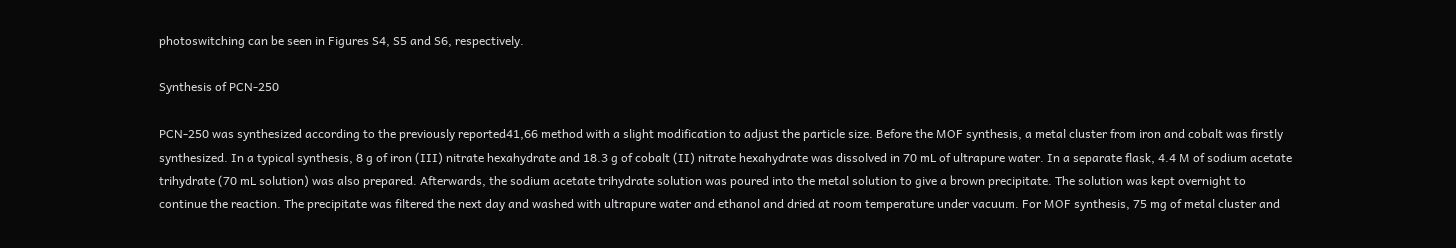photoswitching can be seen in Figures S4, S5 and S6, respectively.

Synthesis of PCN-250

PCN-250 was synthesized according to the previously reported41,66 method with a slight modification to adjust the particle size. Before the MOF synthesis, a metal cluster from iron and cobalt was firstly synthesized. In a typical synthesis, 8 g of iron (III) nitrate hexahydrate and 18.3 g of cobalt (II) nitrate hexahydrate was dissolved in 70 mL of ultrapure water. In a separate flask, 4.4 M of sodium acetate trihydrate (70 mL solution) was also prepared. Afterwards, the sodium acetate trihydrate solution was poured into the metal solution to give a brown precipitate. The solution was kept overnight to continue the reaction. The precipitate was filtered the next day and washed with ultrapure water and ethanol and dried at room temperature under vacuum. For MOF synthesis, 75 mg of metal cluster and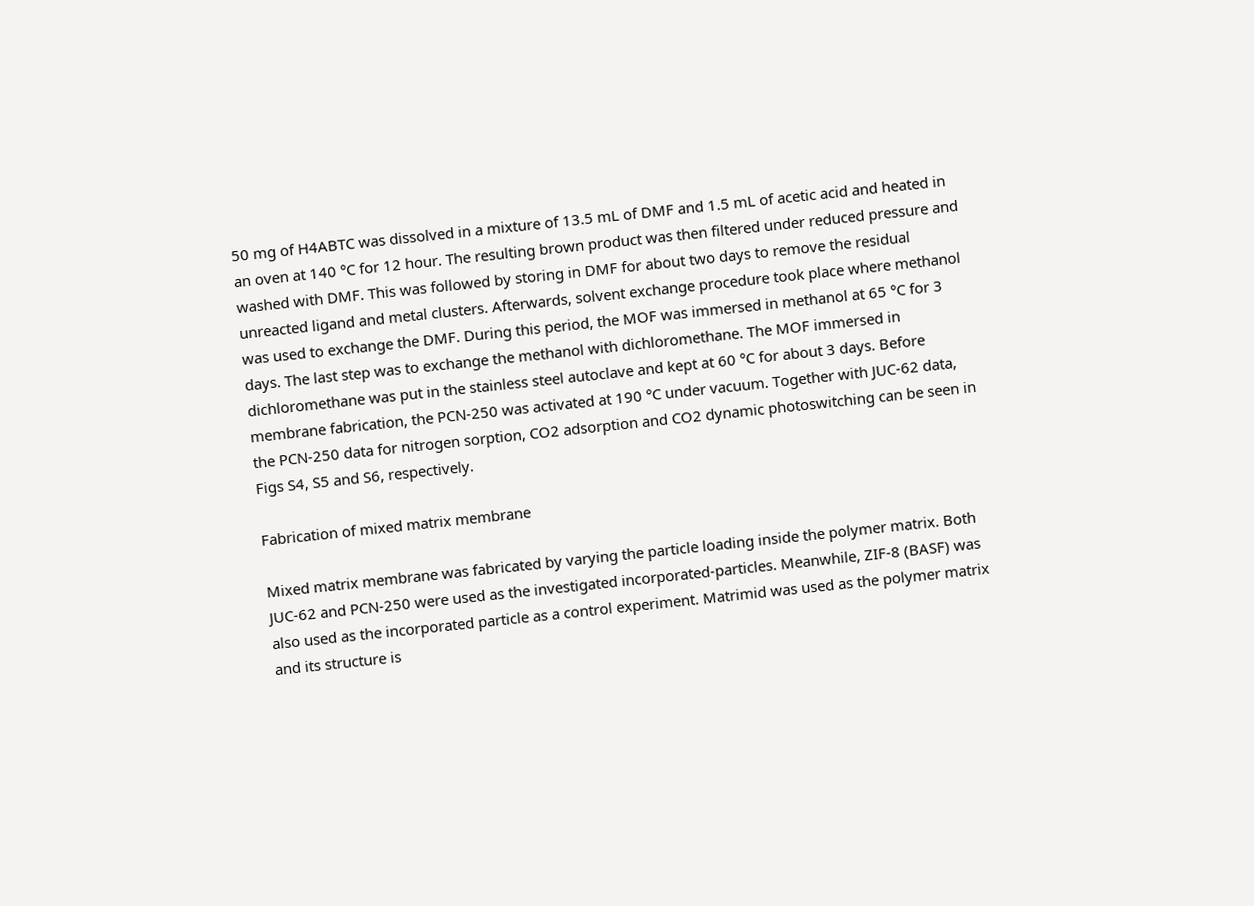50 mg of H4ABTC was dissolved in a mixture of 13.5 mL of DMF and 1.5 mL of acetic acid and heated in an oven at 140 °C for 12 hour. The resulting brown product was then filtered under reduced pressure and washed with DMF. This was followed by storing in DMF for about two days to remove the residual unreacted ligand and metal clusters. Afterwards, solvent exchange procedure took place where methanol was used to exchange the DMF. During this period, the MOF was immersed in methanol at 65 °C for 3 days. The last step was to exchange the methanol with dichloromethane. The MOF immersed in dichloromethane was put in the stainless steel autoclave and kept at 60 °C for about 3 days. Before membrane fabrication, the PCN-250 was activated at 190 °C under vacuum. Together with JUC-62 data, the PCN-250 data for nitrogen sorption, CO2 adsorption and CO2 dynamic photoswitching can be seen in Figs S4, S5 and S6, respectively.

Fabrication of mixed matrix membrane

Mixed matrix membrane was fabricated by varying the particle loading inside the polymer matrix. Both JUC-62 and PCN-250 were used as the investigated incorporated-particles. Meanwhile, ZIF-8 (BASF) was also used as the incorporated particle as a control experiment. Matrimid was used as the polymer matrix and its structure is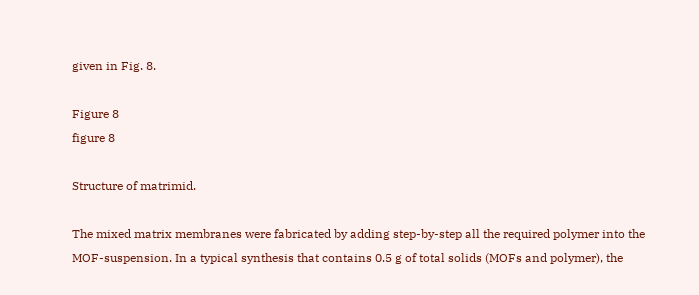given in Fig. 8.

Figure 8
figure 8

Structure of matrimid.

The mixed matrix membranes were fabricated by adding step-by-step all the required polymer into the MOF-suspension. In a typical synthesis that contains 0.5 g of total solids (MOFs and polymer), the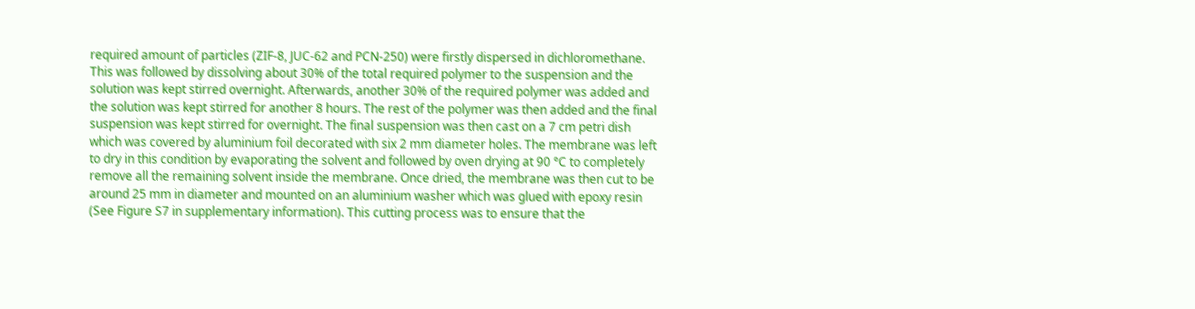required amount of particles (ZIF-8, JUC-62 and PCN-250) were firstly dispersed in dichloromethane. This was followed by dissolving about 30% of the total required polymer to the suspension and the solution was kept stirred overnight. Afterwards, another 30% of the required polymer was added and the solution was kept stirred for another 8 hours. The rest of the polymer was then added and the final suspension was kept stirred for overnight. The final suspension was then cast on a 7 cm petri dish which was covered by aluminium foil decorated with six 2 mm diameter holes. The membrane was left to dry in this condition by evaporating the solvent and followed by oven drying at 90 °C to completely remove all the remaining solvent inside the membrane. Once dried, the membrane was then cut to be around 25 mm in diameter and mounted on an aluminium washer which was glued with epoxy resin (See Figure S7 in supplementary information). This cutting process was to ensure that the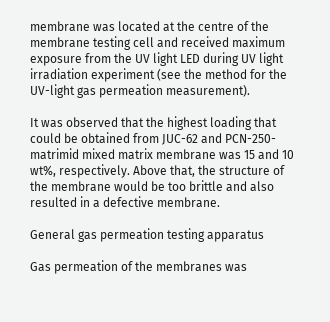membrane was located at the centre of the membrane testing cell and received maximum exposure from the UV light LED during UV light irradiation experiment (see the method for the UV-light gas permeation measurement).

It was observed that the highest loading that could be obtained from JUC-62 and PCN-250-matrimid mixed matrix membrane was 15 and 10 wt%, respectively. Above that, the structure of the membrane would be too brittle and also resulted in a defective membrane.

General gas permeation testing apparatus

Gas permeation of the membranes was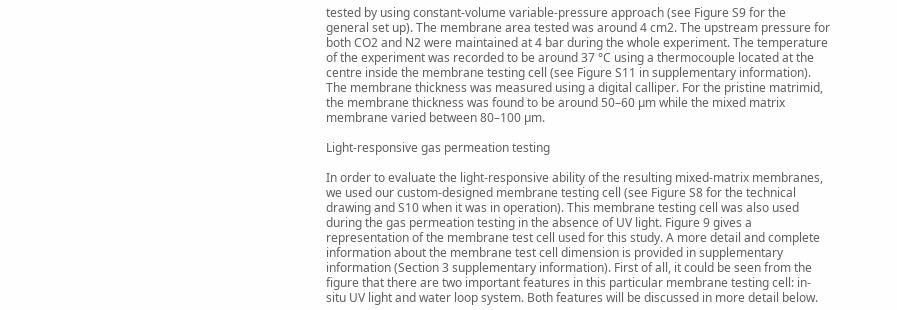tested by using constant-volume variable-pressure approach (see Figure S9 for the general set up). The membrane area tested was around 4 cm2. The upstream pressure for both CO2 and N2 were maintained at 4 bar during the whole experiment. The temperature of the experiment was recorded to be around 37 °C using a thermocouple located at the centre inside the membrane testing cell (see Figure S11 in supplementary information). The membrane thickness was measured using a digital calliper. For the pristine matrimid, the membrane thickness was found to be around 50–60 µm while the mixed matrix membrane varied between 80–100 µm.

Light-responsive gas permeation testing

In order to evaluate the light-responsive ability of the resulting mixed-matrix membranes, we used our custom-designed membrane testing cell (see Figure S8 for the technical drawing and S10 when it was in operation). This membrane testing cell was also used during the gas permeation testing in the absence of UV light. Figure 9 gives a representation of the membrane test cell used for this study. A more detail and complete information about the membrane test cell dimension is provided in supplementary information (Section 3 supplementary information). First of all, it could be seen from the figure that there are two important features in this particular membrane testing cell: in-situ UV light and water loop system. Both features will be discussed in more detail below.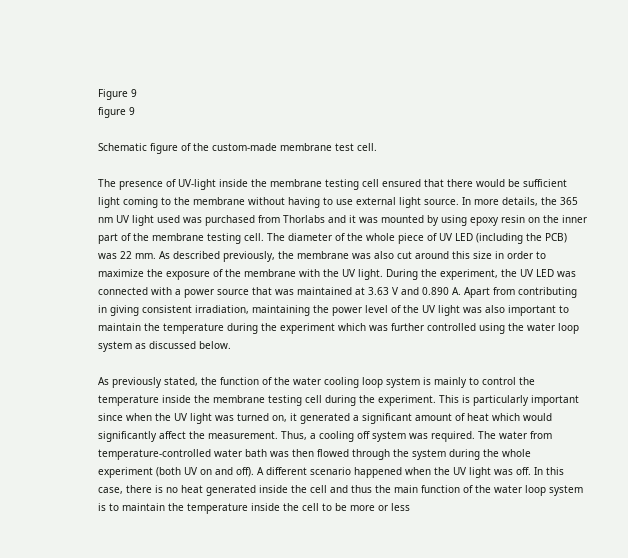Figure 9
figure 9

Schematic figure of the custom-made membrane test cell.

The presence of UV-light inside the membrane testing cell ensured that there would be sufficient light coming to the membrane without having to use external light source. In more details, the 365 nm UV light used was purchased from Thorlabs and it was mounted by using epoxy resin on the inner part of the membrane testing cell. The diameter of the whole piece of UV LED (including the PCB) was 22 mm. As described previously, the membrane was also cut around this size in order to maximize the exposure of the membrane with the UV light. During the experiment, the UV LED was connected with a power source that was maintained at 3.63 V and 0.890 A. Apart from contributing in giving consistent irradiation, maintaining the power level of the UV light was also important to maintain the temperature during the experiment which was further controlled using the water loop system as discussed below.

As previously stated, the function of the water cooling loop system is mainly to control the temperature inside the membrane testing cell during the experiment. This is particularly important since when the UV light was turned on, it generated a significant amount of heat which would significantly affect the measurement. Thus, a cooling off system was required. The water from temperature-controlled water bath was then flowed through the system during the whole experiment (both UV on and off). A different scenario happened when the UV light was off. In this case, there is no heat generated inside the cell and thus the main function of the water loop system is to maintain the temperature inside the cell to be more or less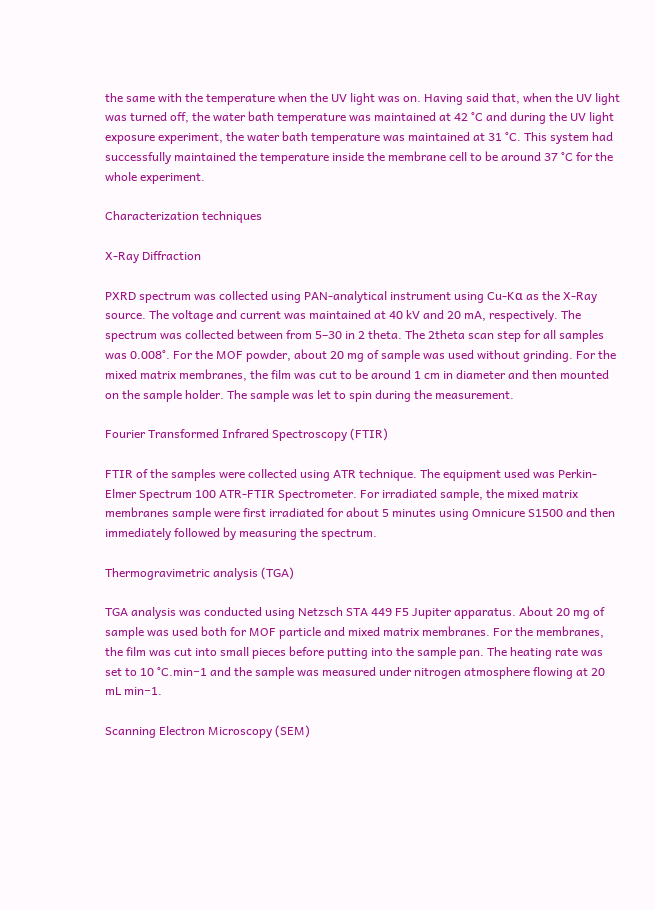the same with the temperature when the UV light was on. Having said that, when the UV light was turned off, the water bath temperature was maintained at 42 °C and during the UV light exposure experiment, the water bath temperature was maintained at 31 °C. This system had successfully maintained the temperature inside the membrane cell to be around 37 °C for the whole experiment.

Characterization techniques

X-Ray Diffraction

PXRD spectrum was collected using PAN-analytical instrument using Cu-Kα as the X-Ray source. The voltage and current was maintained at 40 kV and 20 mA, respectively. The spectrum was collected between from 5–30 in 2 theta. The 2theta scan step for all samples was 0.008°. For the MOF powder, about 20 mg of sample was used without grinding. For the mixed matrix membranes, the film was cut to be around 1 cm in diameter and then mounted on the sample holder. The sample was let to spin during the measurement.

Fourier Transformed Infrared Spectroscopy (FTIR)

FTIR of the samples were collected using ATR technique. The equipment used was Perkin-Elmer Spectrum 100 ATR-FTIR Spectrometer. For irradiated sample, the mixed matrix membranes sample were first irradiated for about 5 minutes using Omnicure S1500 and then immediately followed by measuring the spectrum.

Thermogravimetric analysis (TGA)

TGA analysis was conducted using Netzsch STA 449 F5 Jupiter apparatus. About 20 mg of sample was used both for MOF particle and mixed matrix membranes. For the membranes, the film was cut into small pieces before putting into the sample pan. The heating rate was set to 10 °C.min−1 and the sample was measured under nitrogen atmosphere flowing at 20 mL min−1.

Scanning Electron Microscopy (SEM)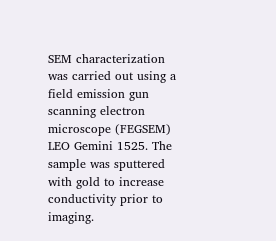SEM characterization was carried out using a field emission gun scanning electron microscope (FEGSEM) LEO Gemini 1525. The sample was sputtered with gold to increase conductivity prior to imaging.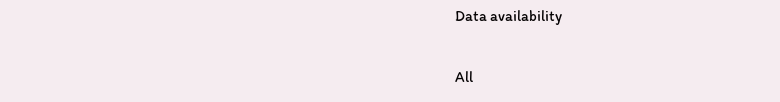Data availability

All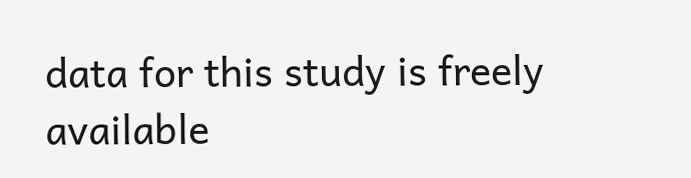data for this study is freely available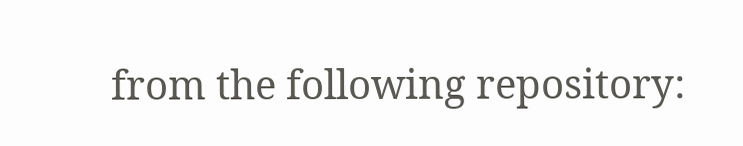from the following repository: